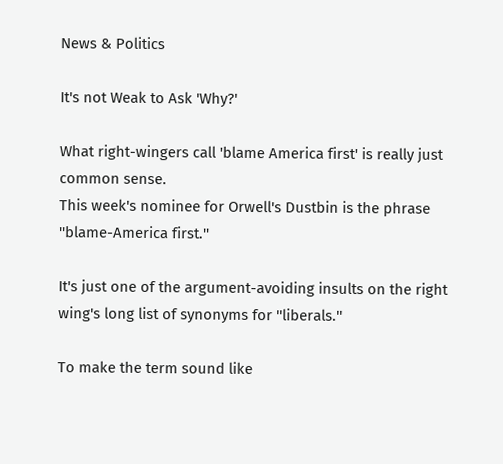News & Politics

It's not Weak to Ask 'Why?'

What right-wingers call 'blame America first' is really just common sense.
This week's nominee for Orwell's Dustbin is the phrase ''blame-America first.''

It's just one of the argument-avoiding insults on the right wing's long list of synonyms for ''liberals.''

To make the term sound like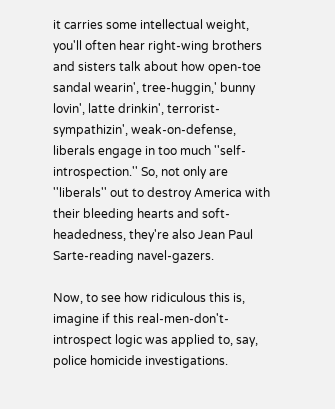it carries some intellectual weight, you'll often hear right-wing brothers and sisters talk about how open-toe sandal wearin', tree-huggin,' bunny lovin', latte drinkin', terrorist-sympathizin', weak-on-defense, liberals engage in too much ''self-introspection.'' So, not only are ''liberals'' out to destroy America with their bleeding hearts and soft-headedness, they're also Jean Paul Sarte-reading navel-gazers.

Now, to see how ridiculous this is, imagine if this real-men-don't-introspect logic was applied to, say, police homicide investigations.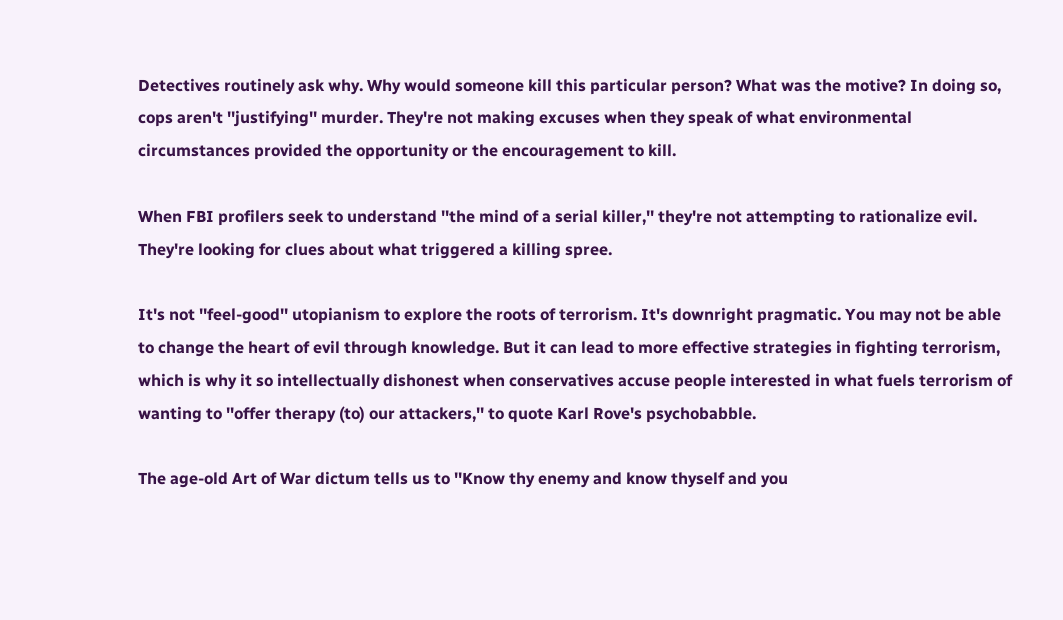Detectives routinely ask why. Why would someone kill this particular person? What was the motive? In doing so, cops aren't ''justifying'' murder. They're not making excuses when they speak of what environmental circumstances provided the opportunity or the encouragement to kill.

When FBI profilers seek to understand ''the mind of a serial killer,'' they're not attempting to rationalize evil. They're looking for clues about what triggered a killing spree.

It's not ''feel-good'' utopianism to explore the roots of terrorism. It's downright pragmatic. You may not be able to change the heart of evil through knowledge. But it can lead to more effective strategies in fighting terrorism, which is why it so intellectually dishonest when conservatives accuse people interested in what fuels terrorism of wanting to ''offer therapy (to) our attackers,'' to quote Karl Rove's psychobabble.

The age-old Art of War dictum tells us to ''Know thy enemy and know thyself and you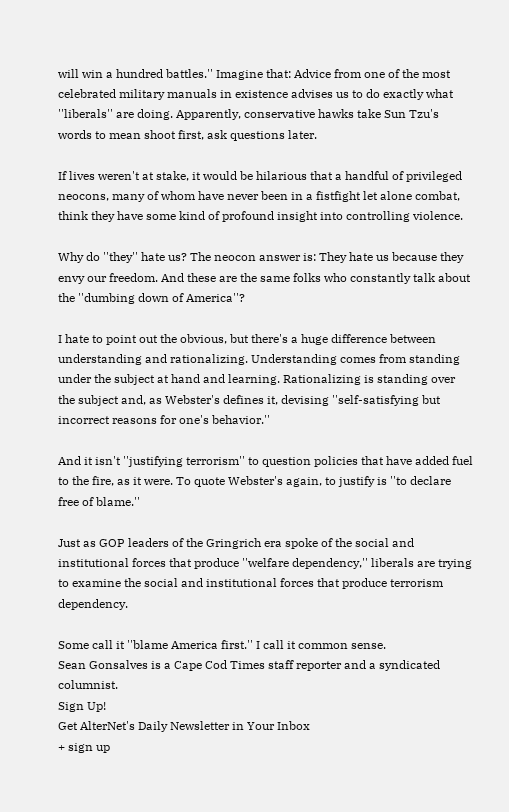will win a hundred battles.'' Imagine that: Advice from one of the most celebrated military manuals in existence advises us to do exactly what ''liberals'' are doing. Apparently, conservative hawks take Sun Tzu's words to mean shoot first, ask questions later.

If lives weren't at stake, it would be hilarious that a handful of privileged neocons, many of whom have never been in a fistfight let alone combat, think they have some kind of profound insight into controlling violence.

Why do ''they'' hate us? The neocon answer is: They hate us because they envy our freedom. And these are the same folks who constantly talk about the ''dumbing down of America''?

I hate to point out the obvious, but there's a huge difference between understanding and rationalizing. Understanding comes from standing under the subject at hand and learning. Rationalizing is standing over the subject and, as Webster's defines it, devising ''self-satisfying but incorrect reasons for one's behavior.''

And it isn't ''justifying terrorism'' to question policies that have added fuel to the fire, as it were. To quote Webster's again, to justify is ''to declare free of blame.''

Just as GOP leaders of the Gringrich era spoke of the social and institutional forces that produce ''welfare dependency,'' liberals are trying to examine the social and institutional forces that produce terrorism dependency.

Some call it ''blame America first.'' I call it common sense.
Sean Gonsalves is a Cape Cod Times staff reporter and a syndicated columnist.
Sign Up!
Get AlterNet's Daily Newsletter in Your Inbox
+ sign up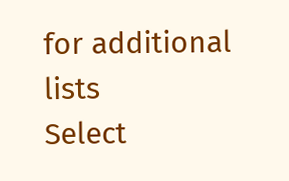for additional lists
Select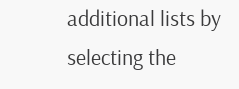additional lists by selecting the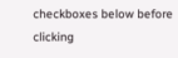checkboxes below before clicking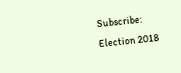Subscribe:
Election 2018